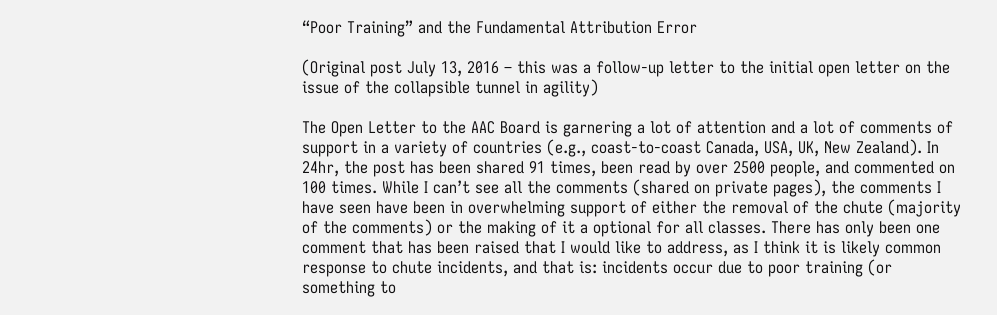“Poor Training” and the Fundamental Attribution Error

(Original post July 13, 2016 – this was a follow-up letter to the initial open letter on the issue of the collapsible tunnel in agility)

The Open Letter to the AAC Board is garnering a lot of attention and a lot of comments of support in a variety of countries (e.g., coast-to-coast Canada, USA, UK, New Zealand). In 24hr, the post has been shared 91 times, been read by over 2500 people, and commented on 100 times. While I can’t see all the comments (shared on private pages), the comments I have seen have been in overwhelming support of either the removal of the chute (majority of the comments) or the making of it a optional for all classes. There has only been one comment that has been raised that I would like to address, as I think it is likely common response to chute incidents, and that is: incidents occur due to poor training (or something to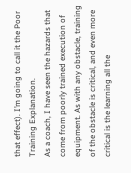that effect). I’m going to call it the Poor Training Explanation.
As a coach, I have seen the hazards that come from poorly trained execution of equipment. As with any obstacle, training of the obstacle is critical, and even more critical is the learning all the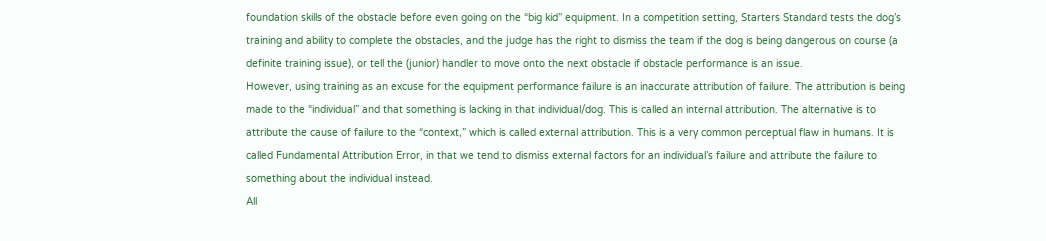foundation skills of the obstacle before even going on the “big kid” equipment. In a competition setting, Starters Standard tests the dog’s training and ability to complete the obstacles, and the judge has the right to dismiss the team if the dog is being dangerous on course (a definite training issue), or tell the (junior) handler to move onto the next obstacle if obstacle performance is an issue.
However, using training as an excuse for the equipment performance failure is an inaccurate attribution of failure. The attribution is being made to the “individual” and that something is lacking in that individual/dog. This is called an internal attribution. The alternative is to attribute the cause of failure to the “context,” which is called external attribution. This is a very common perceptual flaw in humans. It is called Fundamental Attribution Error, in that we tend to dismiss external factors for an individual’s failure and attribute the failure to something about the individual instead.
All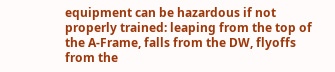equipment can be hazardous if not properly trained: leaping from the top of the A-Frame, falls from the DW, flyoffs from the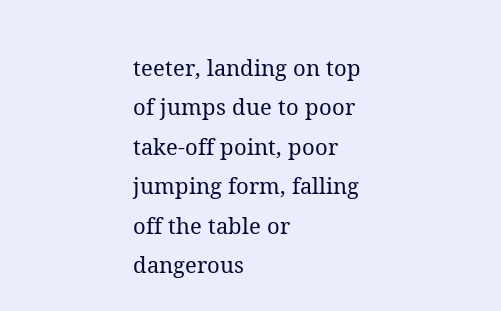teeter, landing on top of jumps due to poor take-off point, poor jumping form, falling off the table or dangerous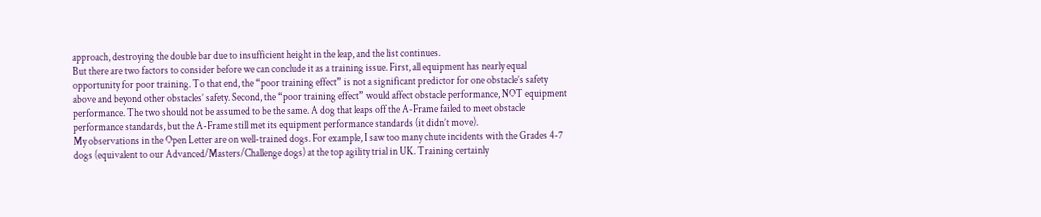approach, destroying the double bar due to insufficient height in the leap, and the list continues.
But there are two factors to consider before we can conclude it as a training issue. First, all equipment has nearly equal opportunity for poor training. To that end, the “poor training effect” is not a significant predictor for one obstacle’s safety above and beyond other obstacles’ safety. Second, the “poor training effect” would affect obstacle performance, NOT equipment performance. The two should not be assumed to be the same. A dog that leaps off the A-Frame failed to meet obstacle performance standards, but the A-Frame still met its equipment performance standards (it didn’t move).
My observations in the Open Letter are on well-trained dogs. For example, I saw too many chute incidents with the Grades 4-7 dogs (equivalent to our Advanced/Masters/Challenge dogs) at the top agility trial in UK. Training certainly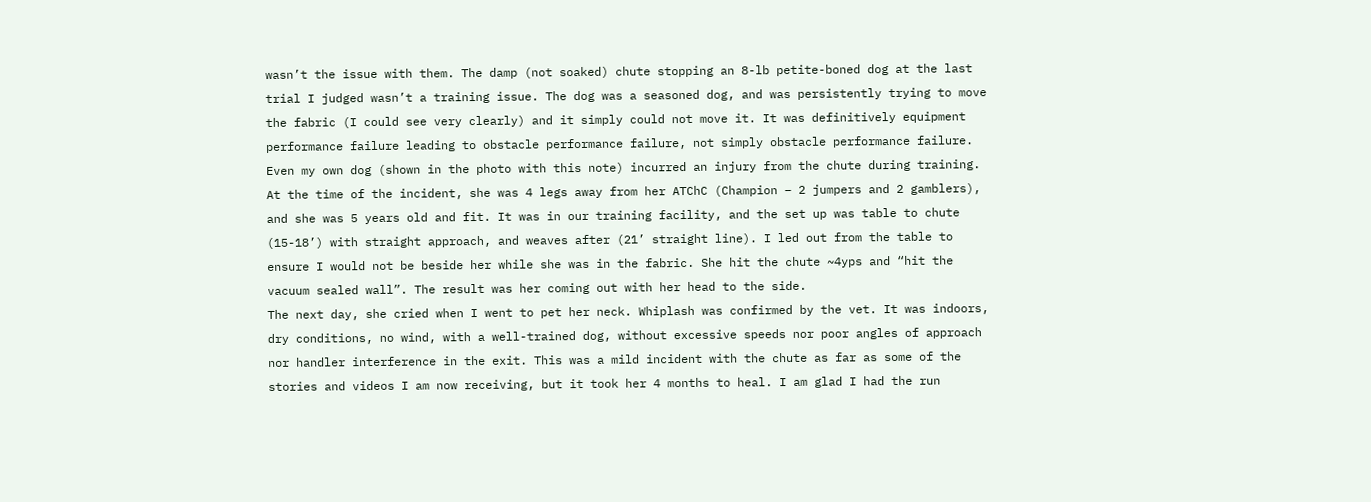wasn’t the issue with them. The damp (not soaked) chute stopping an 8-lb petite-boned dog at the last trial I judged wasn’t a training issue. The dog was a seasoned dog, and was persistently trying to move the fabric (I could see very clearly) and it simply could not move it. It was definitively equipment performance failure leading to obstacle performance failure, not simply obstacle performance failure. Even my own dog (shown in the photo with this note) incurred an injury from the chute during training. At the time of the incident, she was 4 legs away from her ATChC (Champion – 2 jumpers and 2 gamblers), and she was 5 years old and fit. It was in our training facility, and the set up was table to chute (15-18’) with straight approach, and weaves after (21’ straight line). I led out from the table to ensure I would not be beside her while she was in the fabric. She hit the chute ~4yps and “hit the vacuum sealed wall”. The result was her coming out with her head to the side.
The next day, she cried when I went to pet her neck. Whiplash was confirmed by the vet. It was indoors, dry conditions, no wind, with a well-trained dog, without excessive speeds nor poor angles of approach nor handler interference in the exit. This was a mild incident with the chute as far as some of the stories and videos I am now receiving, but it took her 4 months to heal. I am glad I had the run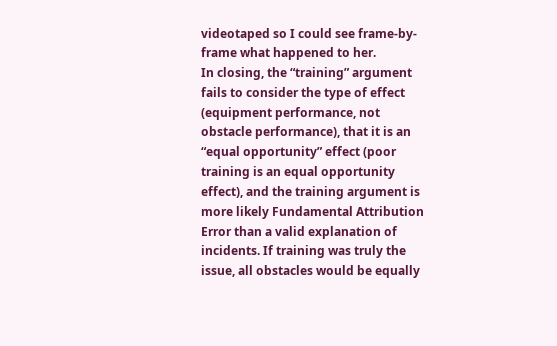videotaped so I could see frame-by-frame what happened to her.
In closing, the “training” argument fails to consider the type of effect (equipment performance, not obstacle performance), that it is an “equal opportunity” effect (poor training is an equal opportunity effect), and the training argument is more likely Fundamental Attribution Error than a valid explanation of incidents. If training was truly the issue, all obstacles would be equally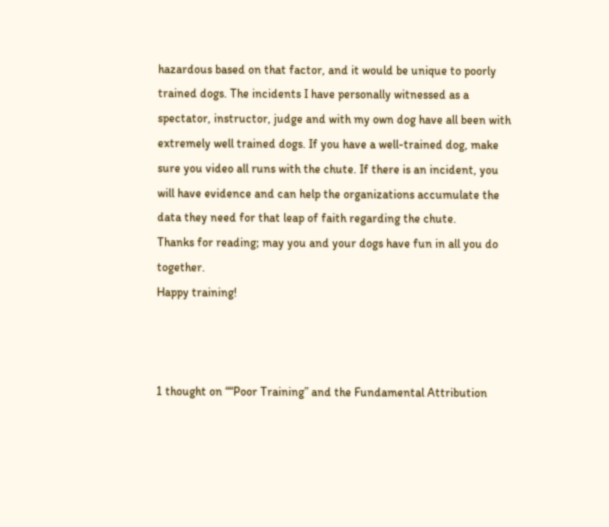hazardous based on that factor, and it would be unique to poorly trained dogs. The incidents I have personally witnessed as a spectator, instructor, judge and with my own dog have all been with extremely well trained dogs. If you have a well-trained dog, make sure you video all runs with the chute. If there is an incident, you will have evidence and can help the organizations accumulate the data they need for that leap of faith regarding the chute.
Thanks for reading; may you and your dogs have fun in all you do together.
Happy training!



1 thought on ““Poor Training” and the Fundamental Attribution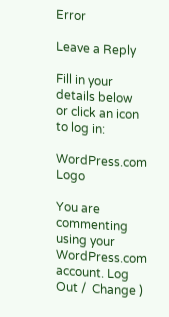Error

Leave a Reply

Fill in your details below or click an icon to log in:

WordPress.com Logo

You are commenting using your WordPress.com account. Log Out /  Change )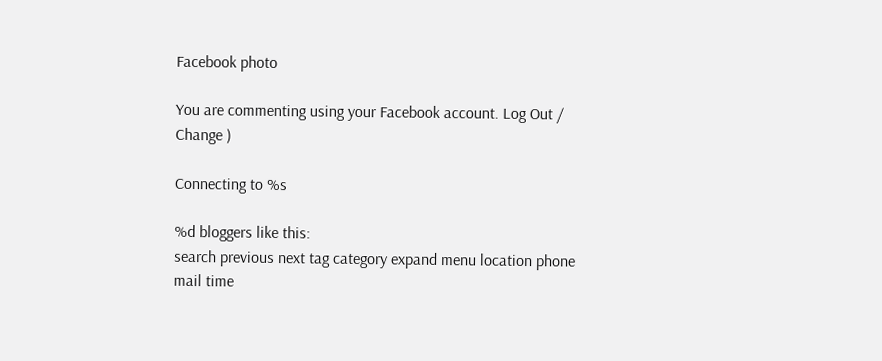Facebook photo

You are commenting using your Facebook account. Log Out /  Change )

Connecting to %s

%d bloggers like this:
search previous next tag category expand menu location phone mail time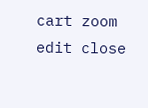cart zoom edit close